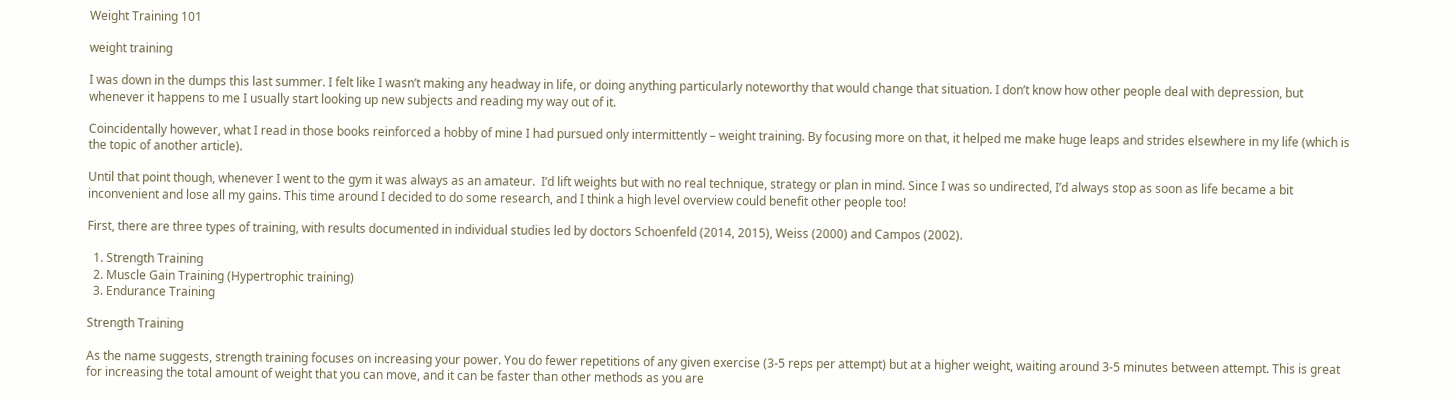Weight Training 101

weight training

I was down in the dumps this last summer. I felt like I wasn’t making any headway in life, or doing anything particularly noteworthy that would change that situation. I don’t know how other people deal with depression, but whenever it happens to me I usually start looking up new subjects and reading my way out of it.

Coincidentally however, what I read in those books reinforced a hobby of mine I had pursued only intermittently – weight training. By focusing more on that, it helped me make huge leaps and strides elsewhere in my life (which is the topic of another article).

Until that point though, whenever I went to the gym it was always as an amateur.  I’d lift weights but with no real technique, strategy or plan in mind. Since I was so undirected, I’d always stop as soon as life became a bit inconvenient and lose all my gains. This time around I decided to do some research, and I think a high level overview could benefit other people too!

First, there are three types of training, with results documented in individual studies led by doctors Schoenfeld (2014, 2015), Weiss (2000) and Campos (2002).

  1. Strength Training
  2. Muscle Gain Training (Hypertrophic training)
  3. Endurance Training

Strength Training

As the name suggests, strength training focuses on increasing your power. You do fewer repetitions of any given exercise (3-5 reps per attempt) but at a higher weight, waiting around 3-5 minutes between attempt. This is great for increasing the total amount of weight that you can move, and it can be faster than other methods as you are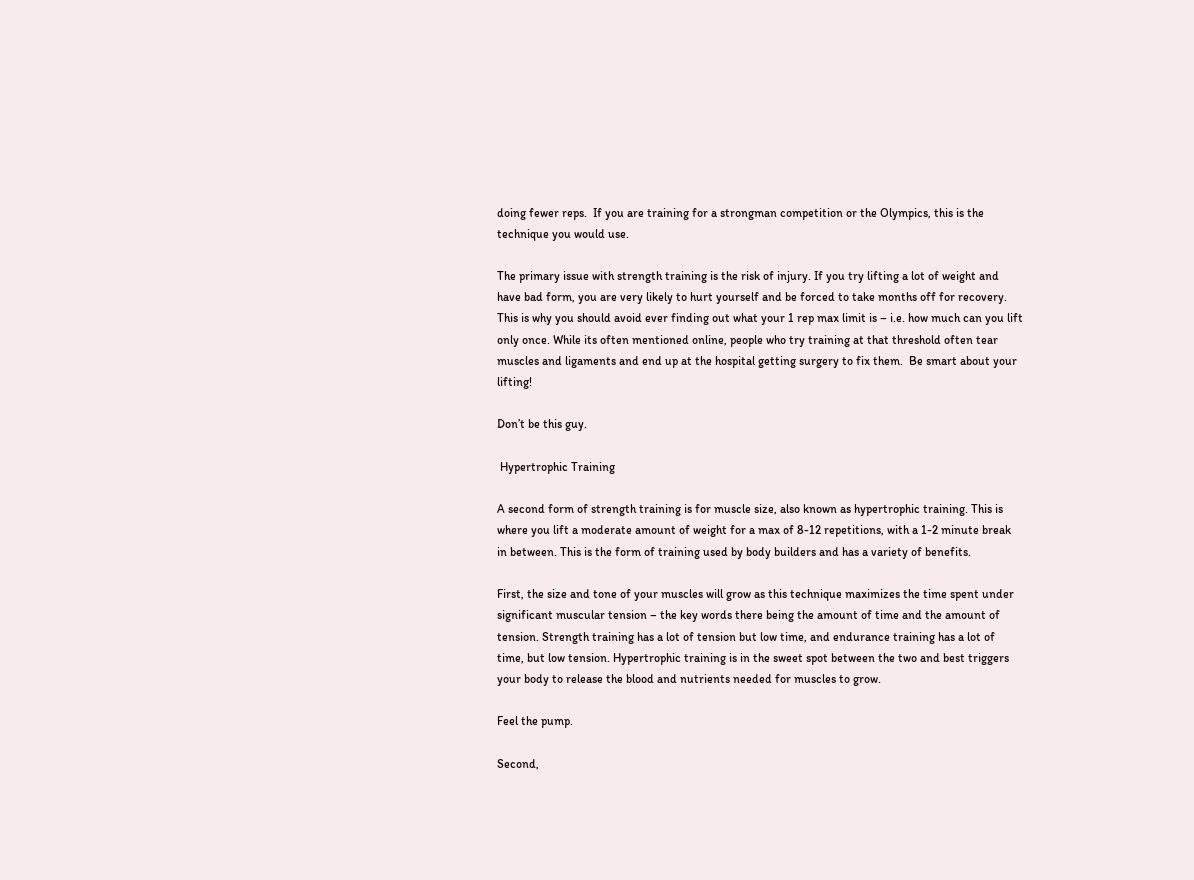doing fewer reps.  If you are training for a strongman competition or the Olympics, this is the technique you would use.

The primary issue with strength training is the risk of injury. If you try lifting a lot of weight and have bad form, you are very likely to hurt yourself and be forced to take months off for recovery. This is why you should avoid ever finding out what your 1 rep max limit is – i.e. how much can you lift only once. While its often mentioned online, people who try training at that threshold often tear muscles and ligaments and end up at the hospital getting surgery to fix them.  Be smart about your lifting!

Don’t be this guy.

 Hypertrophic Training

A second form of strength training is for muscle size, also known as hypertrophic training. This is where you lift a moderate amount of weight for a max of 8-12 repetitions, with a 1-2 minute break in between. This is the form of training used by body builders and has a variety of benefits.

First, the size and tone of your muscles will grow as this technique maximizes the time spent under significant muscular tension – the key words there being the amount of time and the amount of tension. Strength training has a lot of tension but low time, and endurance training has a lot of time, but low tension. Hypertrophic training is in the sweet spot between the two and best triggers your body to release the blood and nutrients needed for muscles to grow.

Feel the pump.

Second,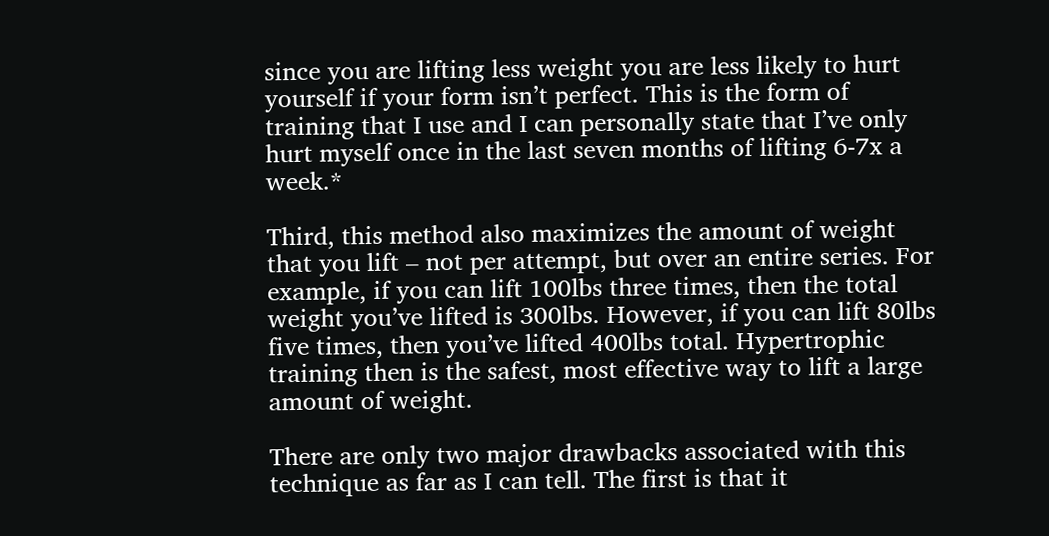since you are lifting less weight you are less likely to hurt yourself if your form isn’t perfect. This is the form of training that I use and I can personally state that I’ve only hurt myself once in the last seven months of lifting 6-7x a week.*

Third, this method also maximizes the amount of weight that you lift – not per attempt, but over an entire series. For example, if you can lift 100lbs three times, then the total weight you’ve lifted is 300lbs. However, if you can lift 80lbs five times, then you’ve lifted 400lbs total. Hypertrophic training then is the safest, most effective way to lift a large amount of weight.

There are only two major drawbacks associated with this technique as far as I can tell. The first is that it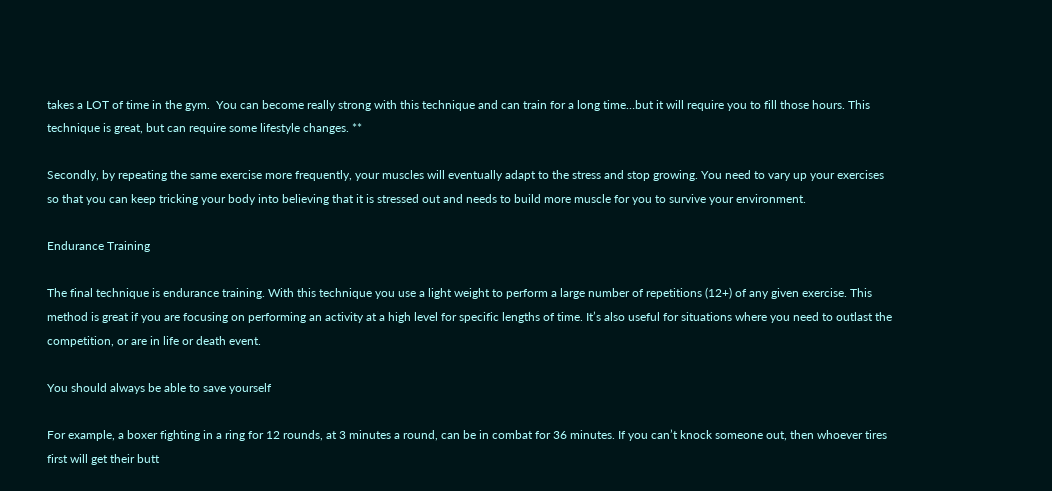takes a LOT of time in the gym.  You can become really strong with this technique and can train for a long time…but it will require you to fill those hours. This technique is great, but can require some lifestyle changes. **

Secondly, by repeating the same exercise more frequently, your muscles will eventually adapt to the stress and stop growing. You need to vary up your exercises so that you can keep tricking your body into believing that it is stressed out and needs to build more muscle for you to survive your environment.

Endurance Training

The final technique is endurance training. With this technique you use a light weight to perform a large number of repetitions (12+) of any given exercise. This method is great if you are focusing on performing an activity at a high level for specific lengths of time. It’s also useful for situations where you need to outlast the competition, or are in life or death event.

You should always be able to save yourself

For example, a boxer fighting in a ring for 12 rounds, at 3 minutes a round, can be in combat for 36 minutes. If you can’t knock someone out, then whoever tires first will get their butt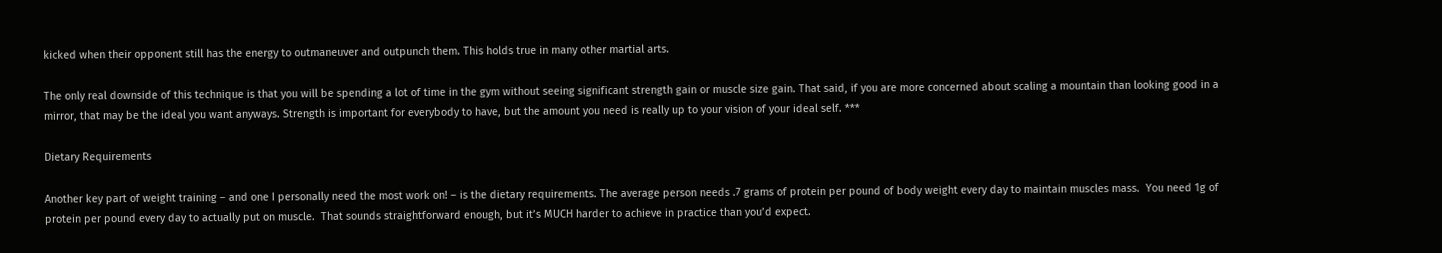kicked when their opponent still has the energy to outmaneuver and outpunch them. This holds true in many other martial arts.

The only real downside of this technique is that you will be spending a lot of time in the gym without seeing significant strength gain or muscle size gain. That said, if you are more concerned about scaling a mountain than looking good in a mirror, that may be the ideal you want anyways. Strength is important for everybody to have, but the amount you need is really up to your vision of your ideal self. ***

Dietary Requirements

Another key part of weight training – and one I personally need the most work on! – is the dietary requirements. The average person needs .7 grams of protein per pound of body weight every day to maintain muscles mass.  You need 1g of protein per pound every day to actually put on muscle.  That sounds straightforward enough, but it’s MUCH harder to achieve in practice than you’d expect.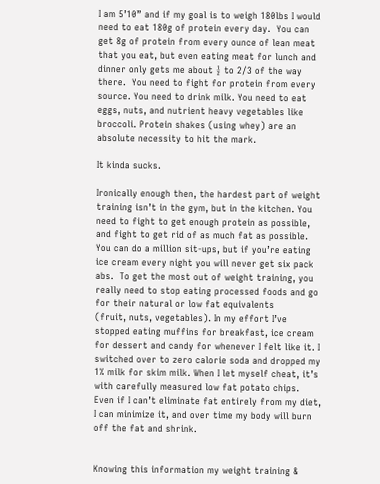I am 5’10” and if my goal is to weigh 180lbs I would need to eat 180g of protein every day.  You can get 8g of protein from every ounce of lean meat that you eat, but even eating meat for lunch and dinner only gets me about ½ to 2/3 of the way there.  You need to fight for protein from every source. You need to drink milk. You need to eat eggs, nuts, and nutrient heavy vegetables like broccoli. Protein shakes (using whey) are an absolute necessity to hit the mark.

It kinda sucks.

Ironically enough then, the hardest part of weight training isn’t in the gym, but in the kitchen. You need to fight to get enough protein as possible, and fight to get rid of as much fat as possible. You can do a million sit-ups, but if you’re eating ice cream every night you will never get six pack abs.  To get the most out of weight training, you really need to stop eating processed foods and go for their natural or low fat equivalents
(fruit, nuts, vegetables). In my effort I’ve stopped eating muffins for breakfast, ice cream for dessert and candy for whenever I felt like it. I switched over to zero calorie soda and dropped my 1% milk for skim milk. When I let myself cheat, it’s with carefully measured low fat potato chips. Even if I can’t eliminate fat entirely from my diet, I can minimize it, and over time my body will burn off the fat and shrink.


Knowing this information my weight training &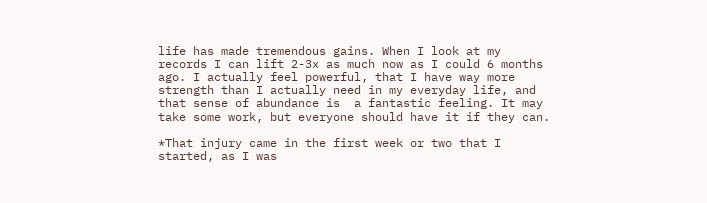life has made tremendous gains. When I look at my records I can lift 2-3x as much now as I could 6 months ago. I actually feel powerful, that I have way more strength than I actually need in my everyday life, and that sense of abundance is  a fantastic feeling. It may take some work, but everyone should have it if they can.

*That injury came in the first week or two that I started, as I was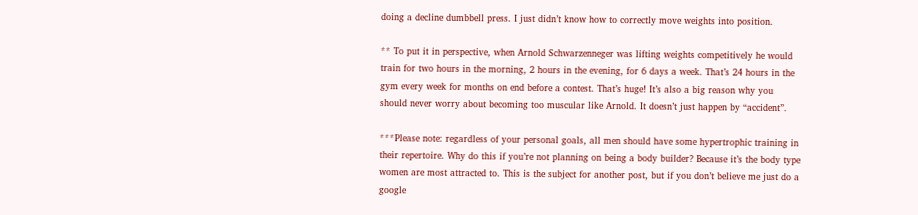doing a decline dumbbell press. I just didn’t know how to correctly move weights into position.

** To put it in perspective, when Arnold Schwarzenneger was lifting weights competitively he would train for two hours in the morning, 2 hours in the evening, for 6 days a week. That’s 24 hours in the gym every week for months on end before a contest. That’s huge! It’s also a big reason why you should never worry about becoming too muscular like Arnold. It doesn’t just happen by “accident”.

***Please note: regardless of your personal goals, all men should have some hypertrophic training in their repertoire. Why do this if you’re not planning on being a body builder? Because it’s the body type women are most attracted to. This is the subject for another post, but if you don’t believe me just do a google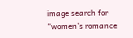image search for “women’s romance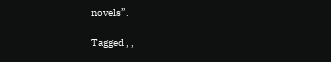novels”.

Tagged , ,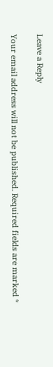Leave a Reply

Your email address will not be published. Required fields are marked *